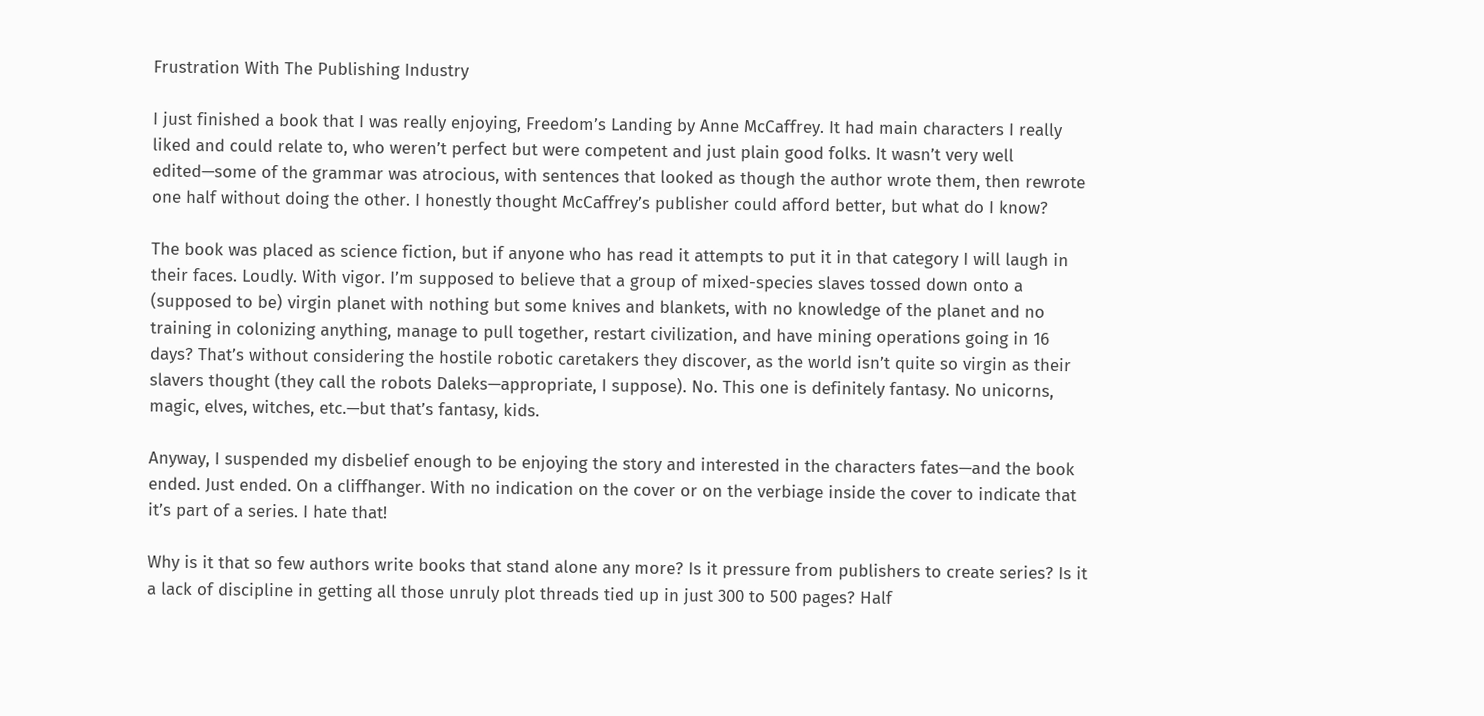Frustration With The Publishing Industry

I just finished a book that I was really enjoying, Freedom’s Landing by Anne McCaffrey. It had main characters I really liked and could relate to, who weren’t perfect but were competent and just plain good folks. It wasn’t very well edited—some of the grammar was atrocious, with sentences that looked as though the author wrote them, then rewrote one half without doing the other. I honestly thought McCaffrey’s publisher could afford better, but what do I know?

The book was placed as science fiction, but if anyone who has read it attempts to put it in that category I will laugh in their faces. Loudly. With vigor. I’m supposed to believe that a group of mixed-species slaves tossed down onto a (supposed to be) virgin planet with nothing but some knives and blankets, with no knowledge of the planet and no training in colonizing anything, manage to pull together, restart civilization, and have mining operations going in 16 days? That’s without considering the hostile robotic caretakers they discover, as the world isn’t quite so virgin as their slavers thought (they call the robots Daleks—appropriate, I suppose). No. This one is definitely fantasy. No unicorns, magic, elves, witches, etc.—but that’s fantasy, kids.

Anyway, I suspended my disbelief enough to be enjoying the story and interested in the characters fates—and the book ended. Just ended. On a cliffhanger. With no indication on the cover or on the verbiage inside the cover to indicate that it’s part of a series. I hate that!

Why is it that so few authors write books that stand alone any more? Is it pressure from publishers to create series? Is it a lack of discipline in getting all those unruly plot threads tied up in just 300 to 500 pages? Half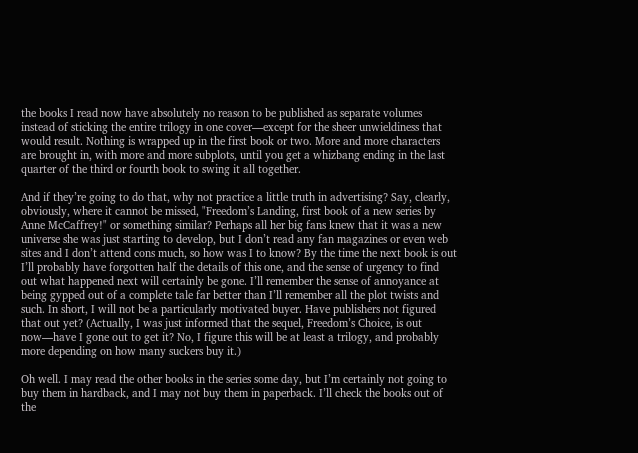the books I read now have absolutely no reason to be published as separate volumes instead of sticking the entire trilogy in one cover—except for the sheer unwieldiness that would result. Nothing is wrapped up in the first book or two. More and more characters are brought in, with more and more subplots, until you get a whizbang ending in the last quarter of the third or fourth book to swing it all together.

And if they’re going to do that, why not practice a little truth in advertising? Say, clearly, obviously, where it cannot be missed, "Freedom’s Landing, first book of a new series by Anne McCaffrey!" or something similar? Perhaps all her big fans knew that it was a new universe she was just starting to develop, but I don’t read any fan magazines or even web sites and I don’t attend cons much, so how was I to know? By the time the next book is out I’ll probably have forgotten half the details of this one, and the sense of urgency to find out what happened next will certainly be gone. I’ll remember the sense of annoyance at being gypped out of a complete tale far better than I’ll remember all the plot twists and such. In short, I will not be a particularly motivated buyer. Have publishers not figured that out yet? (Actually, I was just informed that the sequel, Freedom’s Choice, is out now—have I gone out to get it? No, I figure this will be at least a trilogy, and probably more depending on how many suckers buy it.)

Oh well. I may read the other books in the series some day, but I’m certainly not going to buy them in hardback, and I may not buy them in paperback. I’ll check the books out of the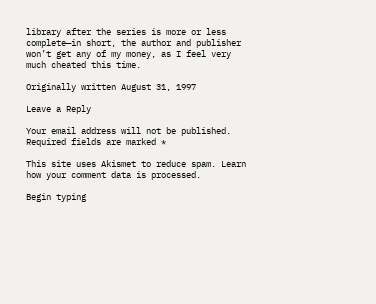library after the series is more or less complete—in short, the author and publisher won’t get any of my money, as I feel very much cheated this time.

Originally written August 31, 1997

Leave a Reply

Your email address will not be published. Required fields are marked *

This site uses Akismet to reduce spam. Learn how your comment data is processed.

Begin typing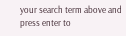your search term above and press enter to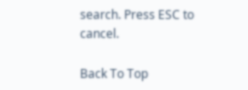search. Press ESC to cancel.

Back To Top